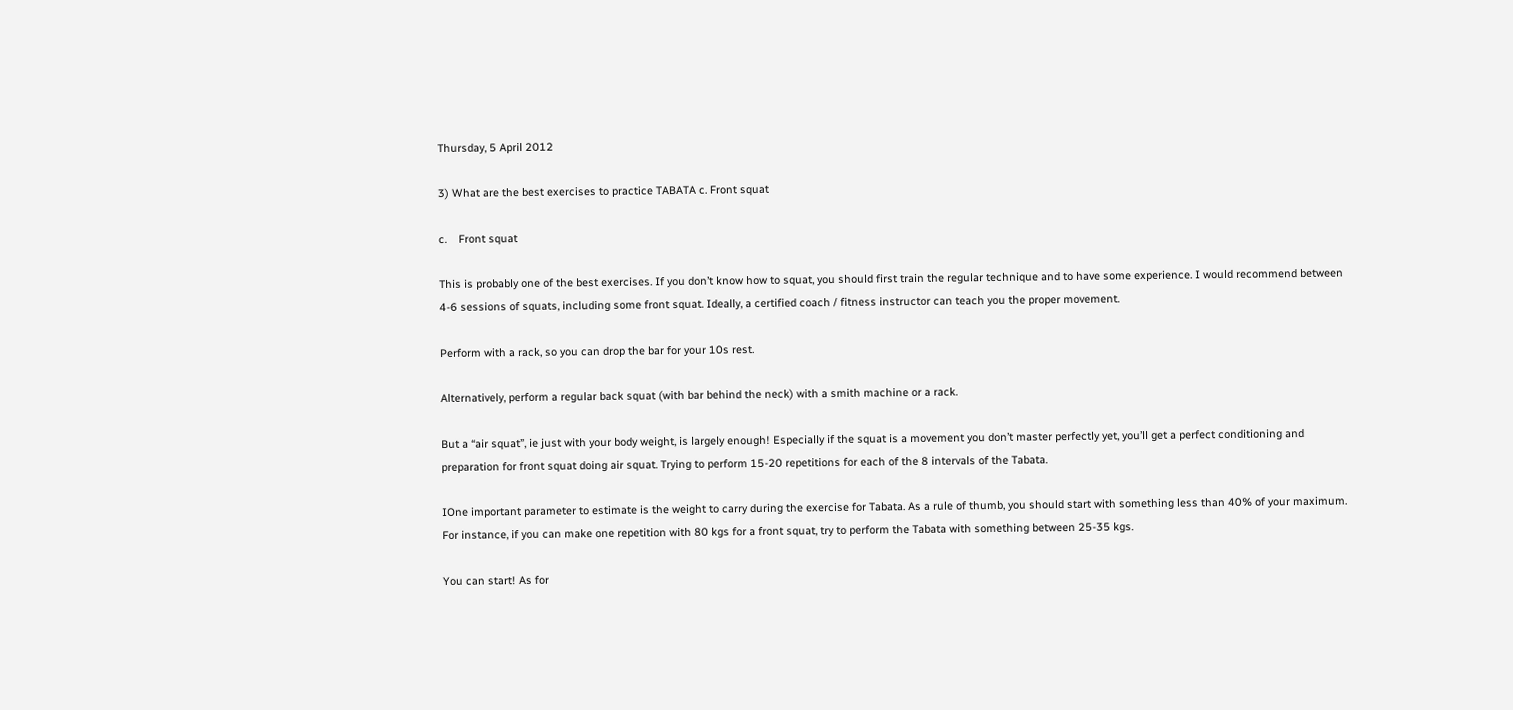Thursday, 5 April 2012

3) What are the best exercises to practice TABATA c. Front squat

c.    Front squat

This is probably one of the best exercises. If you don’t know how to squat, you should first train the regular technique and to have some experience. I would recommend between 4-6 sessions of squats, including some front squat. Ideally, a certified coach / fitness instructor can teach you the proper movement.

Perform with a rack, so you can drop the bar for your 10s rest.

Alternatively, perform a regular back squat (with bar behind the neck) with a smith machine or a rack.

But a “air squat”, ie just with your body weight, is largely enough! Especially if the squat is a movement you don’t master perfectly yet, you’ll get a perfect conditioning and preparation for front squat doing air squat. Trying to perform 15-20 repetitions for each of the 8 intervals of the Tabata.

IOne important parameter to estimate is the weight to carry during the exercise for Tabata. As a rule of thumb, you should start with something less than 40% of your maximum. For instance, if you can make one repetition with 80 kgs for a front squat, try to perform the Tabata with something between 25-35 kgs.

You can start! As for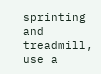sprinting and treadmill, use a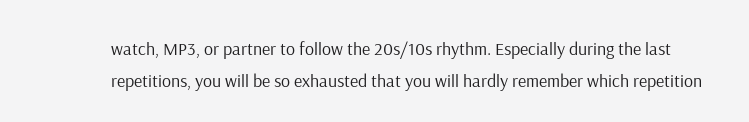watch, MP3, or partner to follow the 20s/10s rhythm. Especially during the last repetitions, you will be so exhausted that you will hardly remember which repetition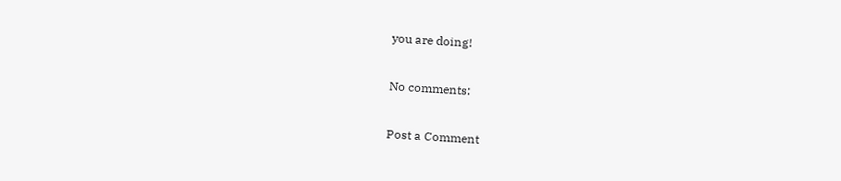you are doing!

No comments:

Post a Comment